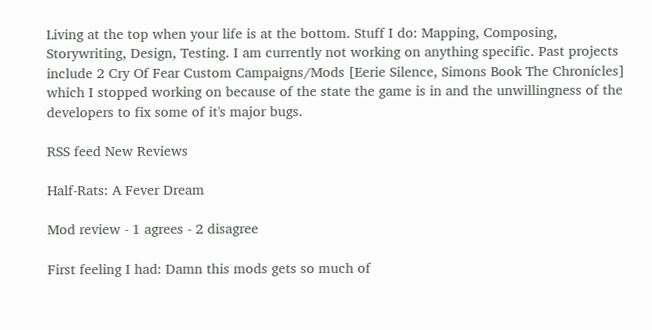Living at the top when your life is at the bottom. Stuff I do: Mapping, Composing, Storywriting, Design, Testing. I am currently not working on anything specific. Past projects include 2 Cry Of Fear Custom Campaigns/Mods [Eerie Silence, Simons Book The Chronicles] which I stopped working on because of the state the game is in and the unwillingness of the developers to fix some of it's major bugs.

RSS feed New Reviews

Half-Rats: A Fever Dream

Mod review - 1 agrees - 2 disagree

First feeling I had: Damn this mods gets so much of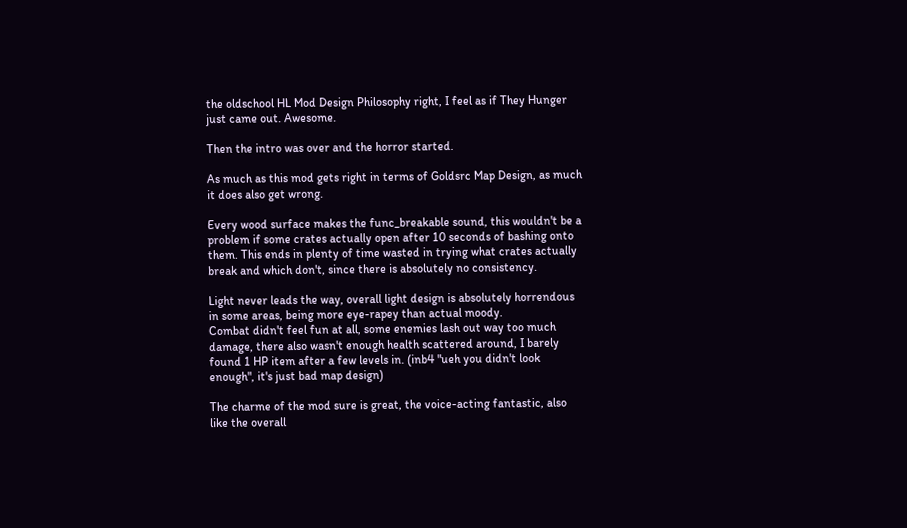the oldschool HL Mod Design Philosophy right, I feel as if They Hunger just came out. Awesome.

Then the intro was over and the horror started.

As much as this mod gets right in terms of Goldsrc Map Design, as much it does also get wrong.

Every wood surface makes the func_breakable sound, this wouldn't be a problem if some crates actually open after 10 seconds of bashing onto them. This ends in plenty of time wasted in trying what crates actually break and which don't, since there is absolutely no consistency.

Light never leads the way, overall light design is absolutely horrendous in some areas, being more eye-rapey than actual moody.
Combat didn't feel fun at all, some enemies lash out way too much damage, there also wasn't enough health scattered around, I barely found 1 HP item after a few levels in. (inb4 "ueh you didn't look enough", it's just bad map design)

The charme of the mod sure is great, the voice-acting fantastic, also like the overall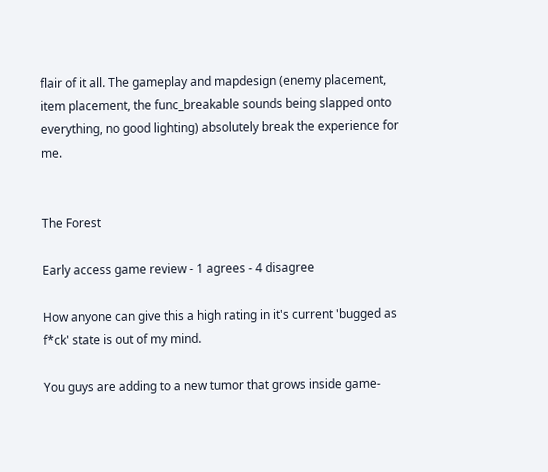flair of it all. The gameplay and mapdesign (enemy placement, item placement, the func_breakable sounds being slapped onto everything, no good lighting) absolutely break the experience for me.


The Forest

Early access game review - 1 agrees - 4 disagree

How anyone can give this a high rating in it's current 'bugged as f*ck' state is out of my mind.

You guys are adding to a new tumor that grows inside game-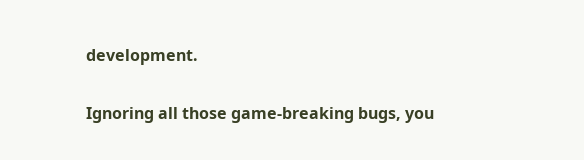development.

Ignoring all those game-breaking bugs, you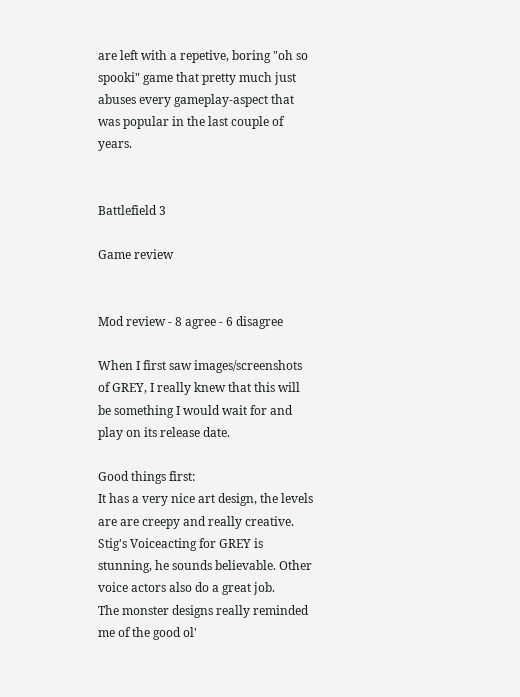are left with a repetive, boring "oh so spooki" game that pretty much just abuses every gameplay-aspect that was popular in the last couple of years.


Battlefield 3

Game review


Mod review - 8 agree - 6 disagree

When I first saw images/screenshots of GREY, I really knew that this will be something I would wait for and play on its release date.

Good things first:
It has a very nice art design, the levels are are creepy and really creative.
Stig's Voiceacting for GREY is stunning, he sounds believable. Other voice actors also do a great job.
The monster designs really reminded me of the good ol'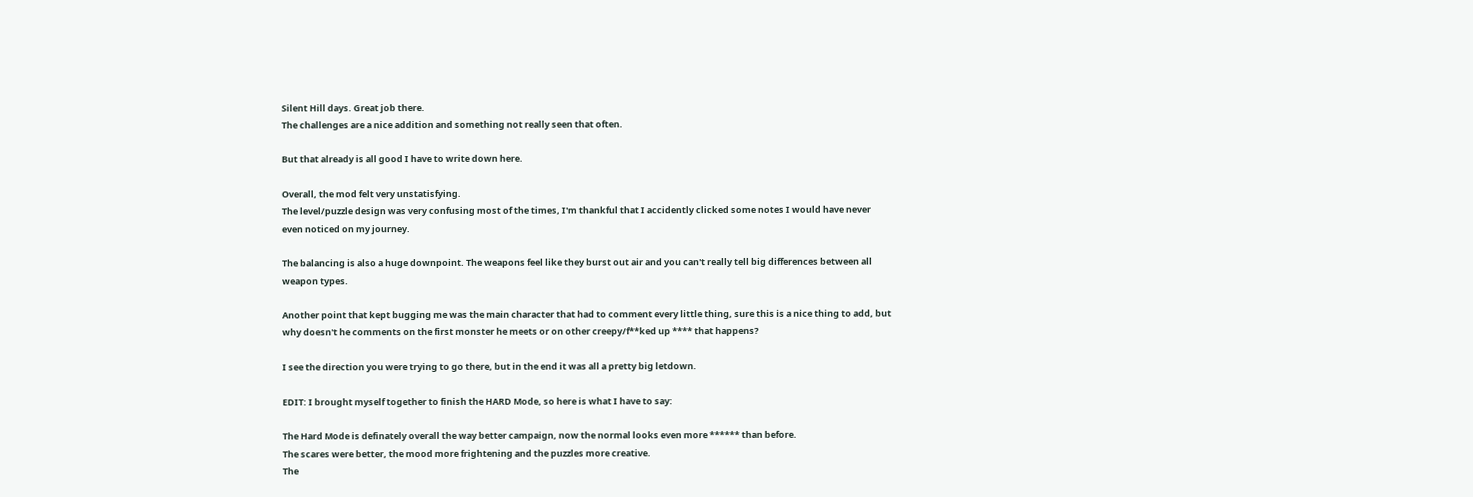Silent Hill days. Great job there.
The challenges are a nice addition and something not really seen that often.

But that already is all good I have to write down here.

Overall, the mod felt very unstatisfying.
The level/puzzle design was very confusing most of the times, I'm thankful that I accidently clicked some notes I would have never even noticed on my journey.

The balancing is also a huge downpoint. The weapons feel like they burst out air and you can't really tell big differences between all weapon types.

Another point that kept bugging me was the main character that had to comment every little thing, sure this is a nice thing to add, but why doesn't he comments on the first monster he meets or on other creepy/f**ked up **** that happens?

I see the direction you were trying to go there, but in the end it was all a pretty big letdown.

EDIT: I brought myself together to finish the HARD Mode, so here is what I have to say:

The Hard Mode is definately overall the way better campaign, now the normal looks even more ****** than before.
The scares were better, the mood more frightening and the puzzles more creative.
The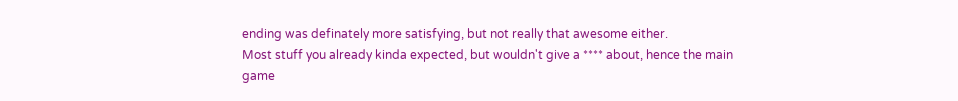ending was definately more satisfying, but not really that awesome either.
Most stuff you already kinda expected, but wouldn't give a **** about, hence the main game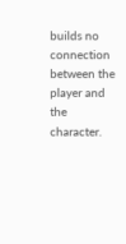builds no connection between the player and the character.